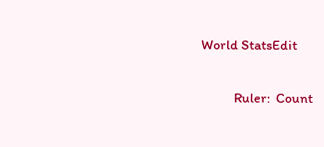World StatsEdit

           Ruler:  Count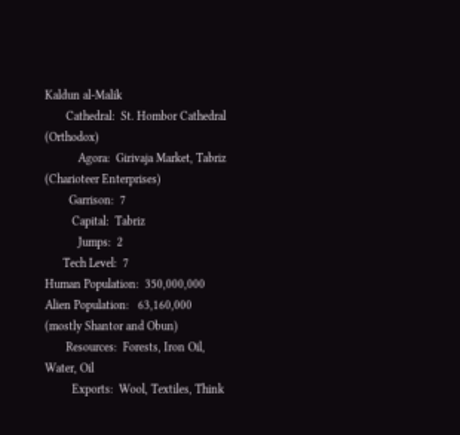Kaldun al-Malik
       Cathedral:  St. Hombor Cathedral (Orthodox)
           Agora:  Girivaja Market, Tabriz (Charioteer Enterprises)
        Garrison:  7
         Capital:  Tabriz
           Jumps:  2
      Tech Level:  7
Human Population:  350,000,000
Alien Population:   63,160,000 (mostly Shantor and Obun)
       Resources:  Forests, Iron Oil, Water, Oil
         Exports:  Wool, Textiles, Think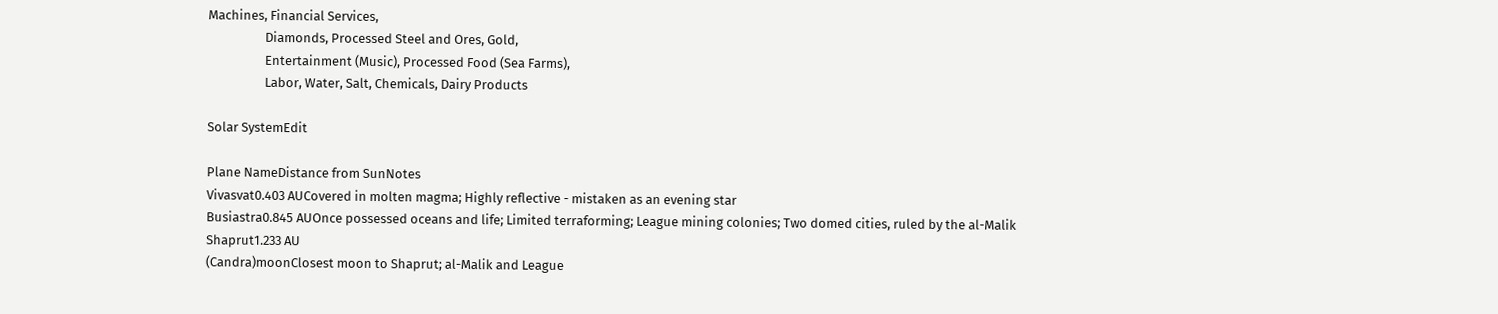Machines, Financial Services,
                   Diamonds, Processed Steel and Ores, Gold,
                   Entertainment (Music), Processed Food (Sea Farms),
                   Labor, Water, Salt, Chemicals, Dairy Products

Solar SystemEdit

Plane NameDistance from SunNotes
Vivasvat0.403 AUCovered in molten magma; Highly reflective - mistaken as an evening star
Busiastra0.845 AUOnce possessed oceans and life; Limited terraforming; League mining colonies; Two domed cities, ruled by the al-Malik
Shaprut1.233 AU
(Candra)moonClosest moon to Shaprut; al-Malik and League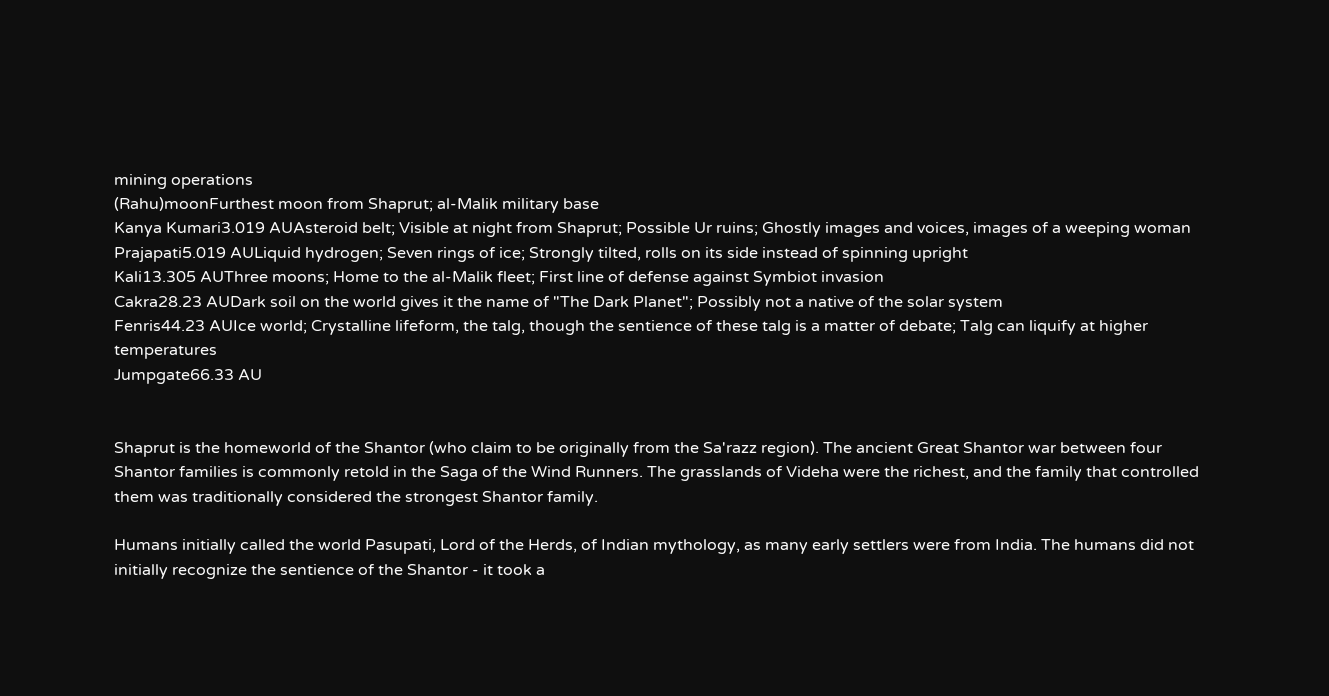mining operations
(Rahu)moonFurthest moon from Shaprut; al-Malik military base
Kanya Kumari3.019 AUAsteroid belt; Visible at night from Shaprut; Possible Ur ruins; Ghostly images and voices, images of a weeping woman
Prajapati5.019 AULiquid hydrogen; Seven rings of ice; Strongly tilted, rolls on its side instead of spinning upright
Kali13.305 AUThree moons; Home to the al-Malik fleet; First line of defense against Symbiot invasion
Cakra28.23 AUDark soil on the world gives it the name of "The Dark Planet"; Possibly not a native of the solar system
Fenris44.23 AUIce world; Crystalline lifeform, the talg, though the sentience of these talg is a matter of debate; Talg can liquify at higher temperatures
Jumpgate66.33 AU


Shaprut is the homeworld of the Shantor (who claim to be originally from the Sa'razz region). The ancient Great Shantor war between four Shantor families is commonly retold in the Saga of the Wind Runners. The grasslands of Videha were the richest, and the family that controlled them was traditionally considered the strongest Shantor family.

Humans initially called the world Pasupati, Lord of the Herds, of Indian mythology, as many early settlers were from India. The humans did not initially recognize the sentience of the Shantor - it took a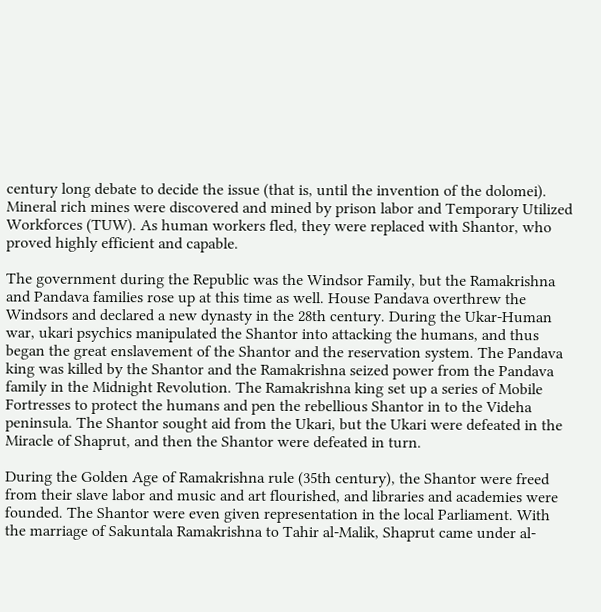century long debate to decide the issue (that is, until the invention of the dolomei). Mineral rich mines were discovered and mined by prison labor and Temporary Utilized Workforces (TUW). As human workers fled, they were replaced with Shantor, who proved highly efficient and capable.

The government during the Republic was the Windsor Family, but the Ramakrishna and Pandava families rose up at this time as well. House Pandava overthrew the Windsors and declared a new dynasty in the 28th century. During the Ukar-Human war, ukari psychics manipulated the Shantor into attacking the humans, and thus began the great enslavement of the Shantor and the reservation system. The Pandava king was killed by the Shantor and the Ramakrishna seized power from the Pandava family in the Midnight Revolution. The Ramakrishna king set up a series of Mobile Fortresses to protect the humans and pen the rebellious Shantor in to the Videha peninsula. The Shantor sought aid from the Ukari, but the Ukari were defeated in the Miracle of Shaprut, and then the Shantor were defeated in turn.

During the Golden Age of Ramakrishna rule (35th century), the Shantor were freed from their slave labor and music and art flourished, and libraries and academies were founded. The Shantor were even given representation in the local Parliament. With the marriage of Sakuntala Ramakrishna to Tahir al-Malik, Shaprut came under al-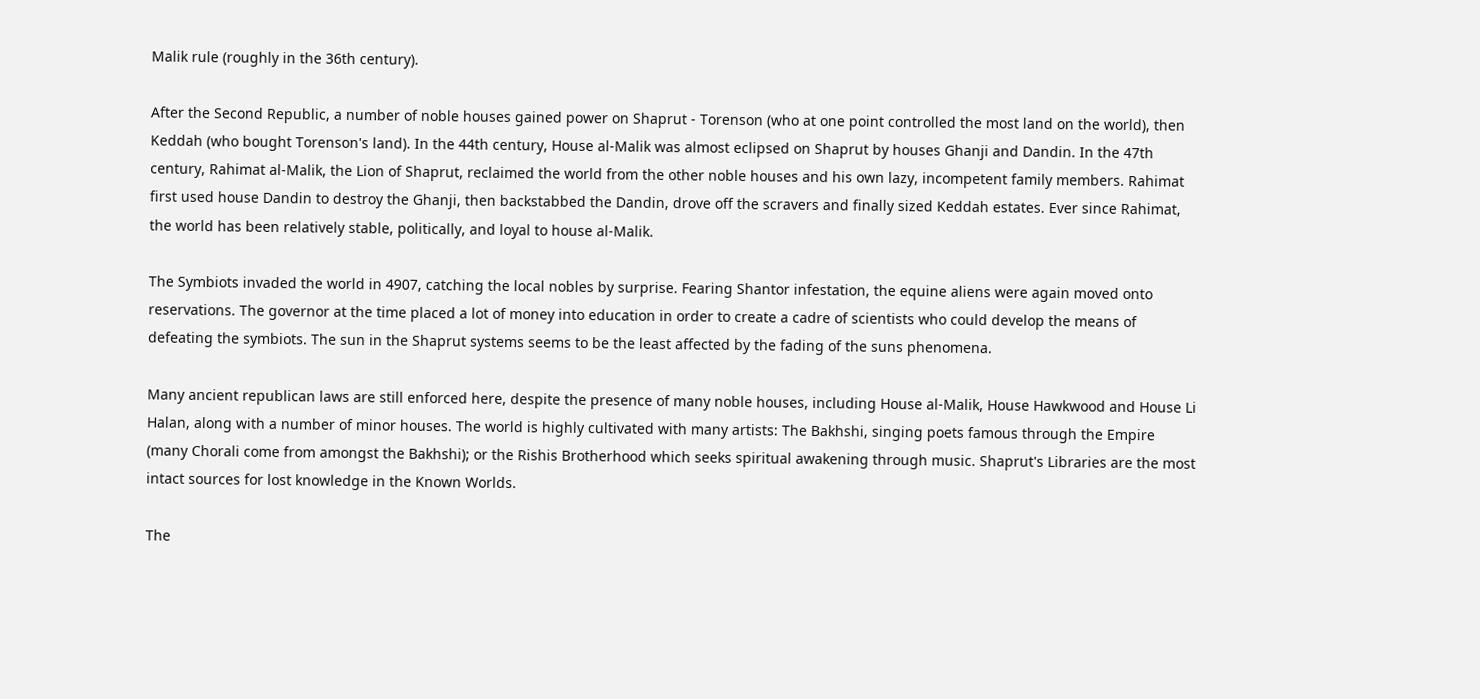Malik rule (roughly in the 36th century).

After the Second Republic, a number of noble houses gained power on Shaprut - Torenson (who at one point controlled the most land on the world), then Keddah (who bought Torenson's land). In the 44th century, House al-Malik was almost eclipsed on Shaprut by houses Ghanji and Dandin. In the 47th century, Rahimat al-Malik, the Lion of Shaprut, reclaimed the world from the other noble houses and his own lazy, incompetent family members. Rahimat first used house Dandin to destroy the Ghanji, then backstabbed the Dandin, drove off the scravers and finally sized Keddah estates. Ever since Rahimat, the world has been relatively stable, politically, and loyal to house al-Malik.

The Symbiots invaded the world in 4907, catching the local nobles by surprise. Fearing Shantor infestation, the equine aliens were again moved onto reservations. The governor at the time placed a lot of money into education in order to create a cadre of scientists who could develop the means of defeating the symbiots. The sun in the Shaprut systems seems to be the least affected by the fading of the suns phenomena.

Many ancient republican laws are still enforced here, despite the presence of many noble houses, including House al-Malik, House Hawkwood and House Li Halan, along with a number of minor houses. The world is highly cultivated with many artists: The Bakhshi, singing poets famous through the Empire (many Chorali come from amongst the Bakhshi); or the Rishis Brotherhood which seeks spiritual awakening through music. Shaprut's Libraries are the most intact sources for lost knowledge in the Known Worlds.

The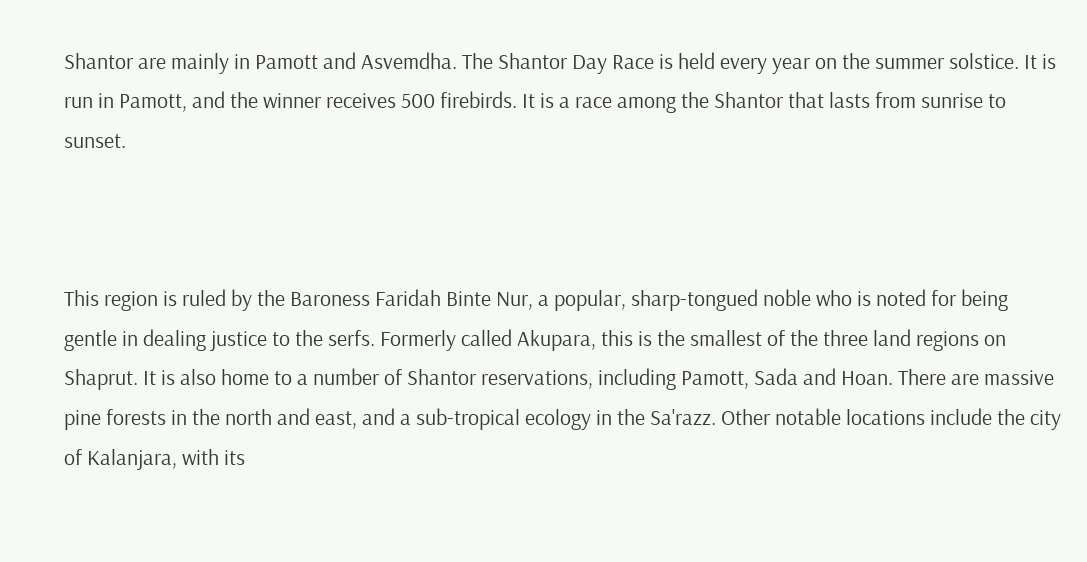Shantor are mainly in Pamott and Asvemdha. The Shantor Day Race is held every year on the summer solstice. It is run in Pamott, and the winner receives 500 firebirds. It is a race among the Shantor that lasts from sunrise to sunset.



This region is ruled by the Baroness Faridah Binte Nur, a popular, sharp-tongued noble who is noted for being gentle in dealing justice to the serfs. Formerly called Akupara, this is the smallest of the three land regions on Shaprut. It is also home to a number of Shantor reservations, including Pamott, Sada and Hoan. There are massive pine forests in the north and east, and a sub-tropical ecology in the Sa'razz. Other notable locations include the city of Kalanjara, with its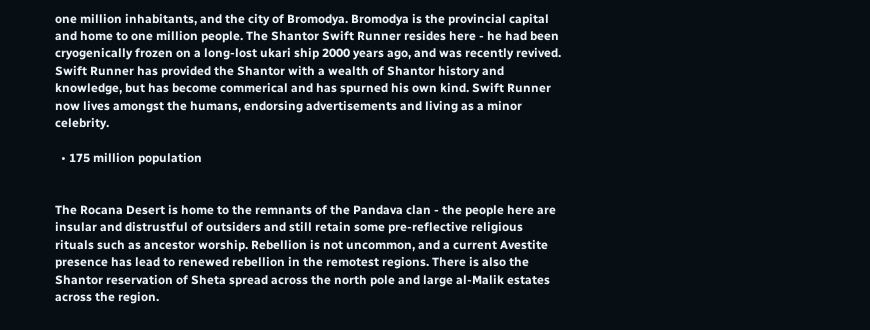one million inhabitants, and the city of Bromodya. Bromodya is the provincial capital and home to one million people. The Shantor Swift Runner resides here - he had been cryogenically frozen on a long-lost ukari ship 2000 years ago, and was recently revived. Swift Runner has provided the Shantor with a wealth of Shantor history and knowledge, but has become commerical and has spurned his own kind. Swift Runner now lives amongst the humans, endorsing advertisements and living as a minor celebrity.

  • 175 million population


The Rocana Desert is home to the remnants of the Pandava clan - the people here are insular and distrustful of outsiders and still retain some pre-reflective religious rituals such as ancestor worship. Rebellion is not uncommon, and a current Avestite presence has lead to renewed rebellion in the remotest regions. There is also the Shantor reservation of Sheta spread across the north pole and large al-Malik estates across the region.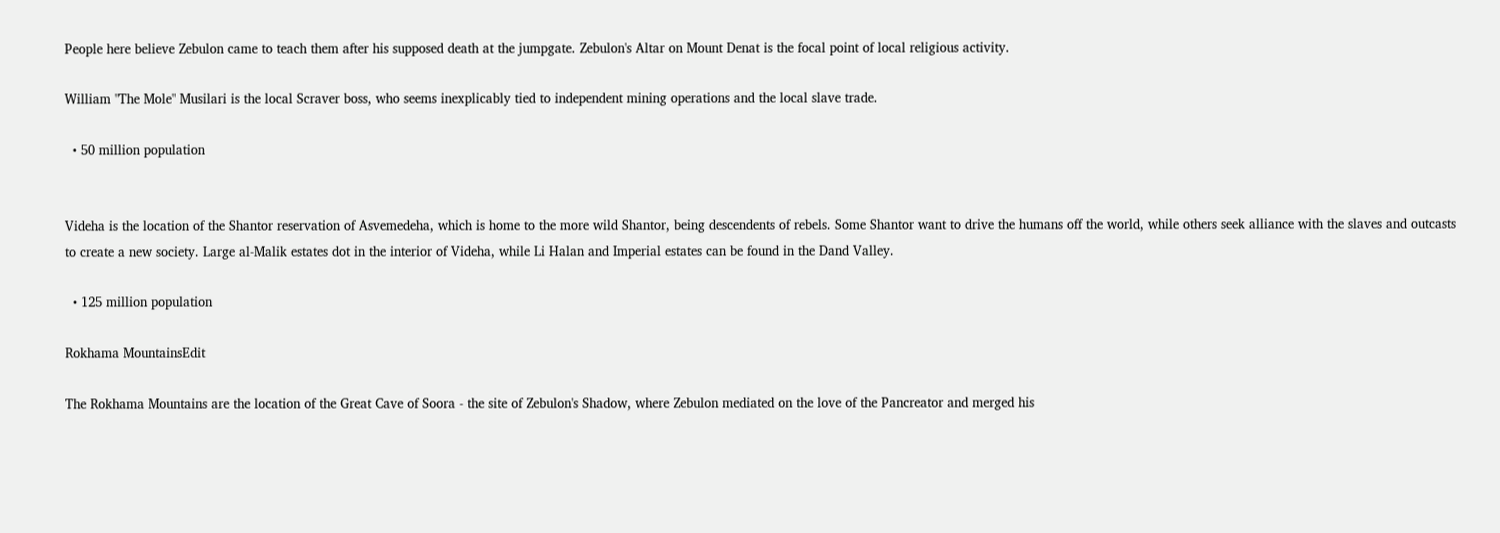People here believe Zebulon came to teach them after his supposed death at the jumpgate. Zebulon's Altar on Mount Denat is the focal point of local religious activity.

William "The Mole" Musilari is the local Scraver boss, who seems inexplicably tied to independent mining operations and the local slave trade.

  • 50 million population


Videha is the location of the Shantor reservation of Asvemedeha, which is home to the more wild Shantor, being descendents of rebels. Some Shantor want to drive the humans off the world, while others seek alliance with the slaves and outcasts to create a new society. Large al-Malik estates dot in the interior of Videha, while Li Halan and Imperial estates can be found in the Dand Valley.

  • 125 million population

Rokhama MountainsEdit

The Rokhama Mountains are the location of the Great Cave of Soora - the site of Zebulon's Shadow, where Zebulon mediated on the love of the Pancreator and merged his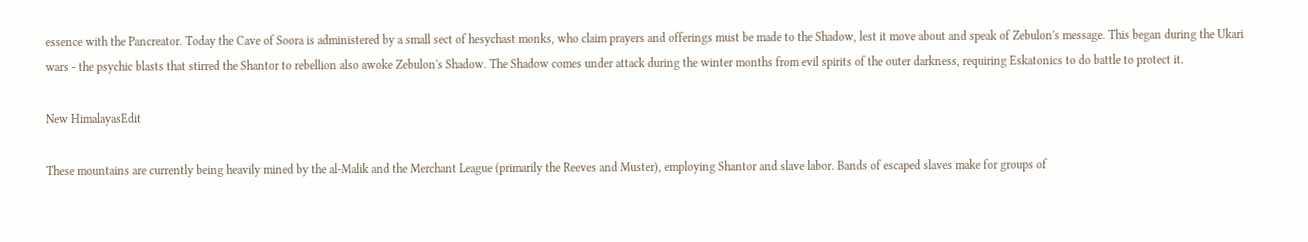essence with the Pancreator. Today the Cave of Soora is administered by a small sect of hesychast monks, who claim prayers and offerings must be made to the Shadow, lest it move about and speak of Zebulon's message. This began during the Ukari wars - the psychic blasts that stirred the Shantor to rebellion also awoke Zebulon's Shadow. The Shadow comes under attack during the winter months from evil spirits of the outer darkness, requiring Eskatonics to do battle to protect it.

New HimalayasEdit

These mountains are currently being heavily mined by the al-Malik and the Merchant League (primarily the Reeves and Muster), employing Shantor and slave labor. Bands of escaped slaves make for groups of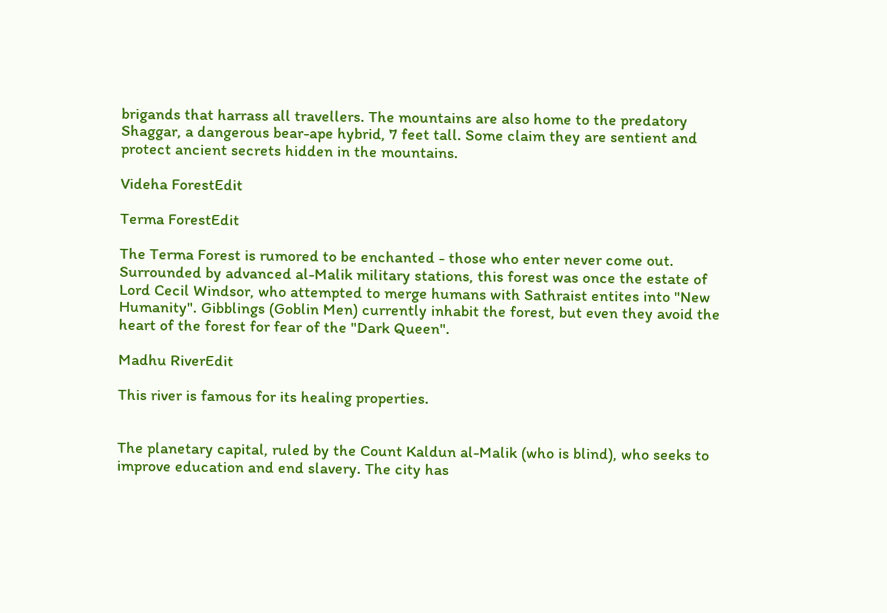brigands that harrass all travellers. The mountains are also home to the predatory Shaggar, a dangerous bear-ape hybrid, 7 feet tall. Some claim they are sentient and protect ancient secrets hidden in the mountains.

Videha ForestEdit

Terma ForestEdit

The Terma Forest is rumored to be enchanted - those who enter never come out. Surrounded by advanced al-Malik military stations, this forest was once the estate of Lord Cecil Windsor, who attempted to merge humans with Sathraist entites into "New Humanity". Gibblings (Goblin Men) currently inhabit the forest, but even they avoid the heart of the forest for fear of the "Dark Queen".

Madhu RiverEdit

This river is famous for its healing properties.


The planetary capital, ruled by the Count Kaldun al-Malik (who is blind), who seeks to improve education and end slavery. The city has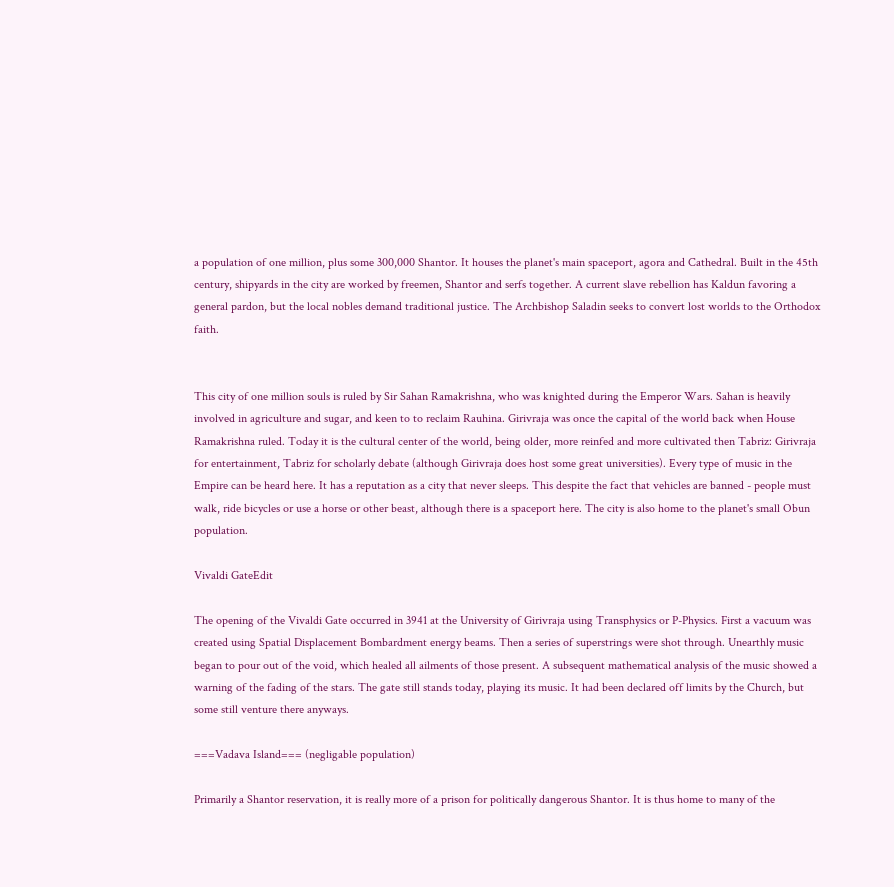a population of one million, plus some 300,000 Shantor. It houses the planet's main spaceport, agora and Cathedral. Built in the 45th century, shipyards in the city are worked by freemen, Shantor and serfs together. A current slave rebellion has Kaldun favoring a general pardon, but the local nobles demand traditional justice. The Archbishop Saladin seeks to convert lost worlds to the Orthodox faith.


This city of one million souls is ruled by Sir Sahan Ramakrishna, who was knighted during the Emperor Wars. Sahan is heavily involved in agriculture and sugar, and keen to to reclaim Rauhina. Girivraja was once the capital of the world back when House Ramakrishna ruled. Today it is the cultural center of the world, being older, more reinfed and more cultivated then Tabriz: Girivraja for entertainment, Tabriz for scholarly debate (although Girivraja does host some great universities). Every type of music in the Empire can be heard here. It has a reputation as a city that never sleeps. This despite the fact that vehicles are banned - people must walk, ride bicycles or use a horse or other beast, although there is a spaceport here. The city is also home to the planet's small Obun population.

Vivaldi GateEdit

The opening of the Vivaldi Gate occurred in 3941 at the University of Girivraja using Transphysics or P-Physics. First a vacuum was created using Spatial Displacement Bombardment energy beams. Then a series of superstrings were shot through. Unearthly music began to pour out of the void, which healed all ailments of those present. A subsequent mathematical analysis of the music showed a warning of the fading of the stars. The gate still stands today, playing its music. It had been declared off limits by the Church, but some still venture there anyways.

===Vadava Island=== (negligable population)

Primarily a Shantor reservation, it is really more of a prison for politically dangerous Shantor. It is thus home to many of the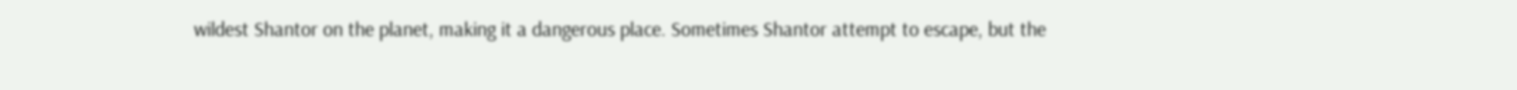wildest Shantor on the planet, making it a dangerous place. Sometimes Shantor attempt to escape, but the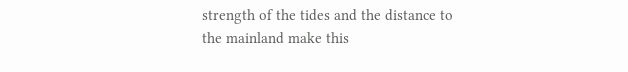strength of the tides and the distance to the mainland make this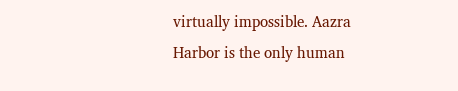virtually impossible. Aazra Harbor is the only human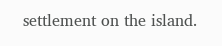settlement on the island.